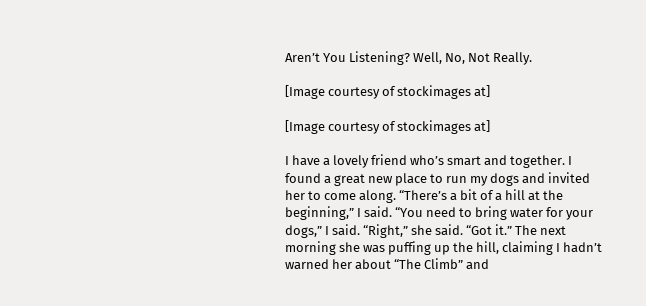Aren’t You Listening? Well, No, Not Really.

[Image courtesy of stockimages at]

[Image courtesy of stockimages at]

I have a lovely friend who’s smart and together. I found a great new place to run my dogs and invited her to come along. “There’s a bit of a hill at the beginning,” I said. “You need to bring water for your dogs,” I said. “Right,” she said. “Got it.” The next morning she was puffing up the hill, claiming I hadn’t warned her about “The Climb” and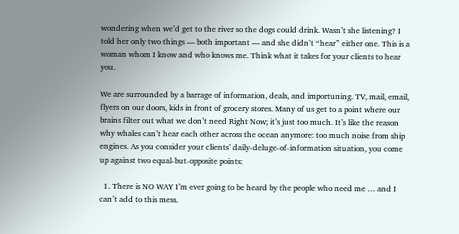wondering when we’d get to the river so the dogs could drink. Wasn’t she listening? I told her only two things — both important — and she didn’t “hear” either one. This is a woman whom I know and who knows me. Think what it takes for your clients to hear you.

We are surrounded by a barrage of information, deals, and importuning. TV, mail, email, flyers on our doors, kids in front of grocery stores. Many of us get to a point where our brains filter out what we don’t need Right Now; it’s just too much. It’s like the reason why whales can’t hear each other across the ocean anymore: too much noise from ship engines. As you consider your clients’ daily-deluge-of-information situation, you come up against two equal-but-opposite points:

  1. There is NO WAY I’m ever going to be heard by the people who need me … and I can’t add to this mess.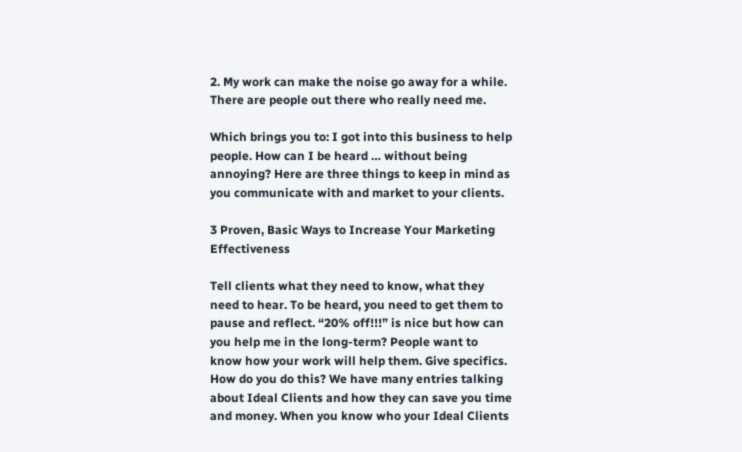2. My work can make the noise go away for a while. There are people out there who really need me.

Which brings you to: I got into this business to help people. How can I be heard … without being annoying? Here are three things to keep in mind as you communicate with and market to your clients.

3 Proven, Basic Ways to Increase Your Marketing Effectiveness

Tell clients what they need to know, what they need to hear. To be heard, you need to get them to pause and reflect. “20% off!!!” is nice but how can you help me in the long-term? People want to know how your work will help them. Give specifics.    How do you do this? We have many entries talking about Ideal Clients and how they can save you time and money. When you know who your Ideal Clients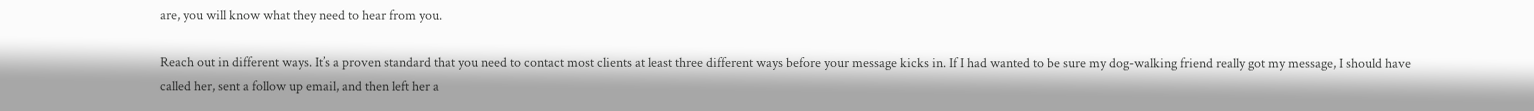are, you will know what they need to hear from you.

Reach out in different ways. It’s a proven standard that you need to contact most clients at least three different ways before your message kicks in. If I had wanted to be sure my dog-walking friend really got my message, I should have called her, sent a follow up email, and then left her a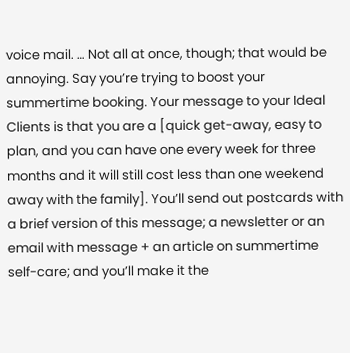voice mail. … Not all at once, though; that would be annoying. Say you’re trying to boost your summertime booking. Your message to your Ideal Clients is that you are a [quick get-away, easy to plan, and you can have one every week for three months and it will still cost less than one weekend away with the family]. You’ll send out postcards with a brief version of this message; a newsletter or an email with message + an article on summertime self-care; and you’ll make it the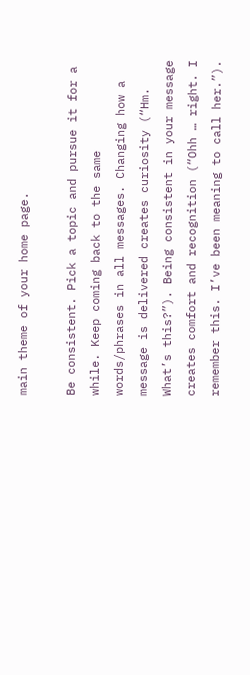main theme of your home page.

Be consistent. Pick a topic and pursue it for a while. Keep coming back to the same words/phrases in all messages. Changing how a message is delivered creates curiosity (“Hm. What’s this?”). Being consistent in your message creates comfort and recognition (“Ohh … right. I remember this. I’ve been meaning to call her.”).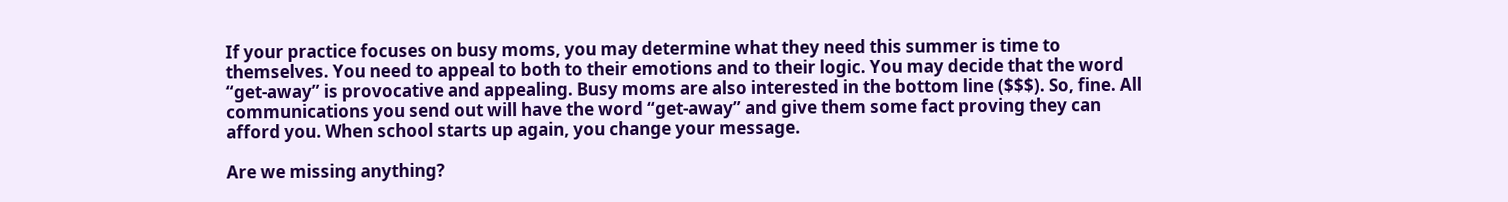If your practice focuses on busy moms, you may determine what they need this summer is time to themselves. You need to appeal to both to their emotions and to their logic. You may decide that the word “get-away” is provocative and appealing. Busy moms are also interested in the bottom line ($$$). So, fine. All communications you send out will have the word “get-away” and give them some fact proving they can afford you. When school starts up again, you change your message.

Are we missing anything?